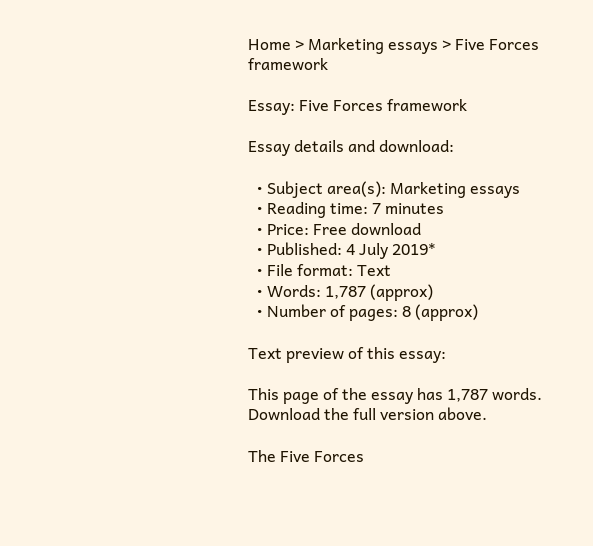Home > Marketing essays > Five Forces framework

Essay: Five Forces framework

Essay details and download:

  • Subject area(s): Marketing essays
  • Reading time: 7 minutes
  • Price: Free download
  • Published: 4 July 2019*
  • File format: Text
  • Words: 1,787 (approx)
  • Number of pages: 8 (approx)

Text preview of this essay:

This page of the essay has 1,787 words. Download the full version above.

The Five Forces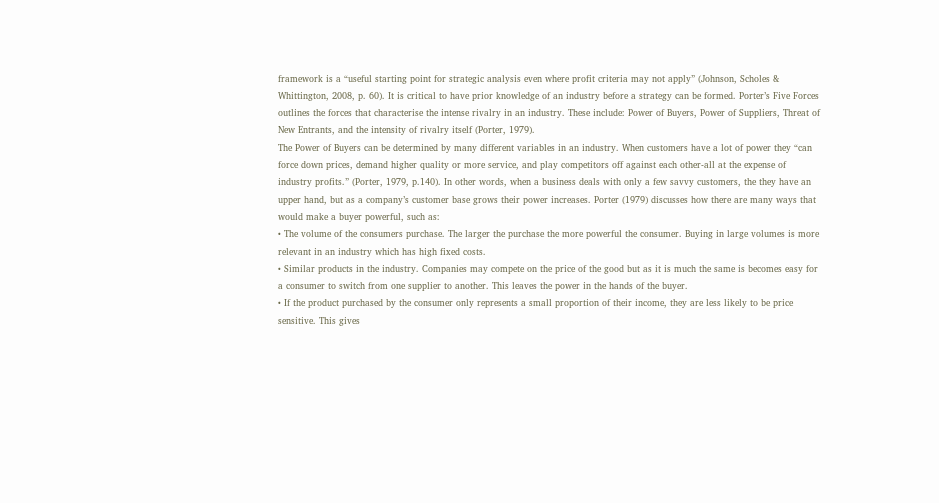framework is a “useful starting point for strategic analysis even where profit criteria may not apply” (Johnson, Scholes & Whittington, 2008, p. 60). It is critical to have prior knowledge of an industry before a strategy can be formed. Porter’s Five Forces outlines the forces that characterise the intense rivalry in an industry. These include: Power of Buyers, Power of Suppliers, Threat of New Entrants, and the intensity of rivalry itself (Porter, 1979).
The Power of Buyers can be determined by many different variables in an industry. When customers have a lot of power they “can force down prices, demand higher quality or more service, and play competitors off against each other-all at the expense of industry profits.” (Porter, 1979, p.140). In other words, when a business deals with only a few savvy customers, the they have an upper hand, but as a company’s customer base grows their power increases. Porter (1979) discusses how there are many ways that would make a buyer powerful, such as:
• The volume of the consumers purchase. The larger the purchase the more powerful the consumer. Buying in large volumes is more relevant in an industry which has high fixed costs.
• Similar products in the industry. Companies may compete on the price of the good but as it is much the same is becomes easy for a consumer to switch from one supplier to another. This leaves the power in the hands of the buyer.
• If the product purchased by the consumer only represents a small proportion of their income, they are less likely to be price sensitive. This gives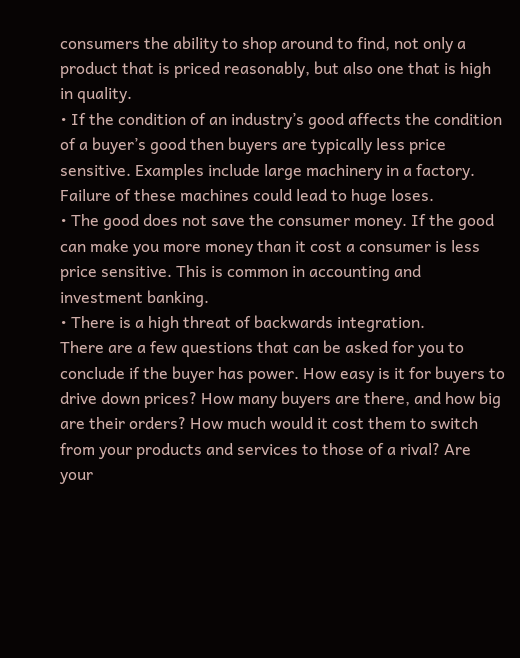consumers the ability to shop around to find, not only a product that is priced reasonably, but also one that is high in quality.
• If the condition of an industry’s good affects the condition of a buyer’s good then buyers are typically less price sensitive. Examples include large machinery in a factory. Failure of these machines could lead to huge loses.
• The good does not save the consumer money. If the good can make you more money than it cost a consumer is less price sensitive. This is common in accounting and investment banking.
• There is a high threat of backwards integration.
There are a few questions that can be asked for you to conclude if the buyer has power. How easy is it for buyers to drive down prices? How many buyers are there, and how big are their orders? How much would it cost them to switch from your products and services to those of a rival? Are your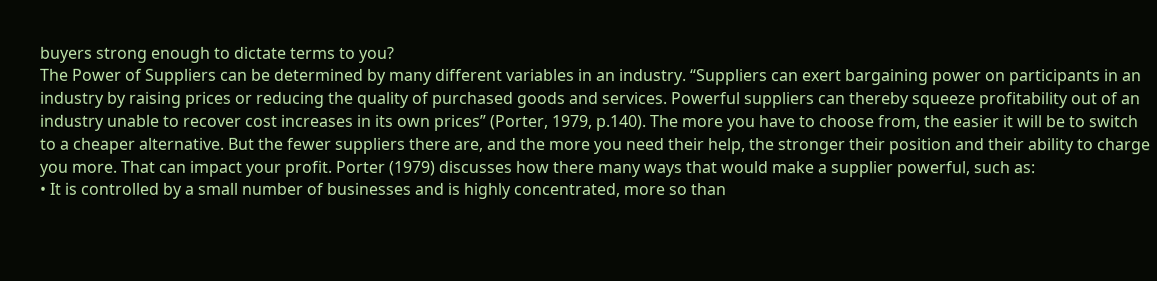buyers strong enough to dictate terms to you?
The Power of Suppliers can be determined by many different variables in an industry. “Suppliers can exert bargaining power on participants in an industry by raising prices or reducing the quality of purchased goods and services. Powerful suppliers can thereby squeeze profitability out of an industry unable to recover cost increases in its own prices” (Porter, 1979, p.140). The more you have to choose from, the easier it will be to switch to a cheaper alternative. But the fewer suppliers there are, and the more you need their help, the stronger their position and their ability to charge you more. That can impact your profit. Porter (1979) discusses how there many ways that would make a supplier powerful, such as:
• It is controlled by a small number of businesses and is highly concentrated, more so than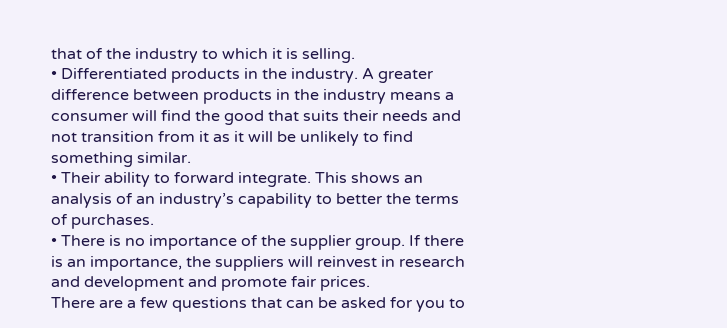that of the industry to which it is selling.
• Differentiated products in the industry. A greater difference between products in the industry means a consumer will find the good that suits their needs and not transition from it as it will be unlikely to find something similar.
• Their ability to forward integrate. This shows an analysis of an industry’s capability to better the terms of purchases.
• There is no importance of the supplier group. If there is an importance, the suppliers will reinvest in research and development and promote fair prices.
There are a few questions that can be asked for you to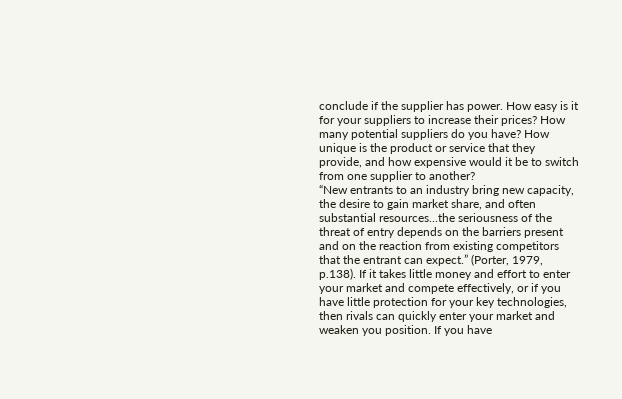conclude if the supplier has power. How easy is it for your suppliers to increase their prices? How many potential suppliers do you have? How unique is the product or service that they provide, and how expensive would it be to switch from one supplier to another?
“New entrants to an industry bring new capacity, the desire to gain market share, and often substantial resources…the seriousness of the threat of entry depends on the barriers present and on the reaction from existing competitors that the entrant can expect.” (Porter, 1979, p.138). If it takes little money and effort to enter your market and compete effectively, or if you have little protection for your key technologies, then rivals can quickly enter your market and weaken you position. If you have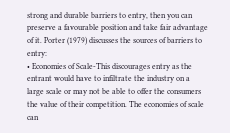strong and durable barriers to entry, then you can preserve a favourable position and take fair advantage of it. Porter (1979) discusses the sources of barriers to entry:
• Economies of Scale-This discourages entry as the entrant would have to infiltrate the industry on a large scale or may not be able to offer the consumers the value of their competition. The economies of scale can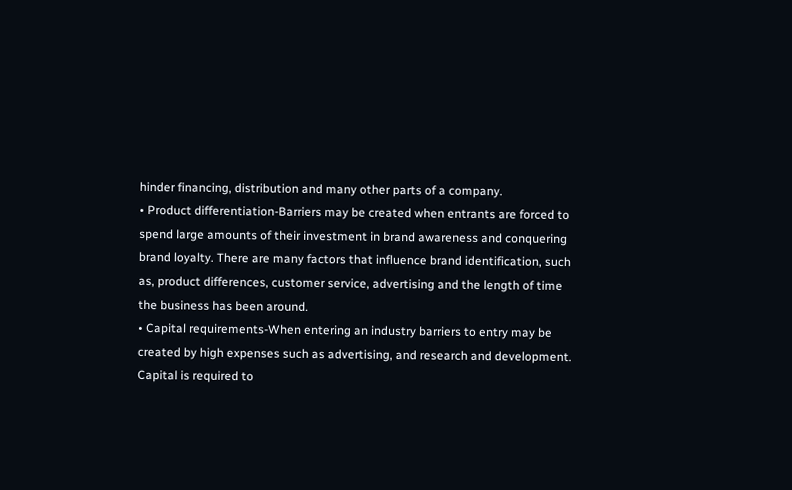hinder financing, distribution and many other parts of a company.
• Product differentiation-Barriers may be created when entrants are forced to spend large amounts of their investment in brand awareness and conquering brand loyalty. There are many factors that influence brand identification, such as, product differences, customer service, advertising and the length of time the business has been around.
• Capital requirements-When entering an industry barriers to entry may be created by high expenses such as advertising, and research and development. Capital is required to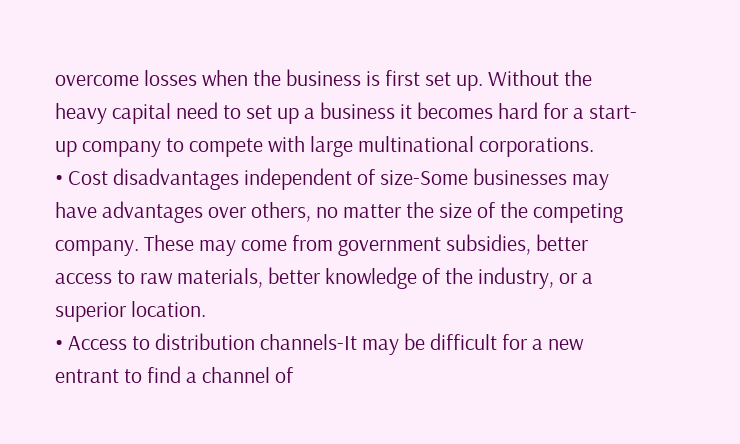overcome losses when the business is first set up. Without the heavy capital need to set up a business it becomes hard for a start-up company to compete with large multinational corporations.
• Cost disadvantages independent of size-Some businesses may have advantages over others, no matter the size of the competing company. These may come from government subsidies, better access to raw materials, better knowledge of the industry, or a superior location.
• Access to distribution channels-It may be difficult for a new entrant to find a channel of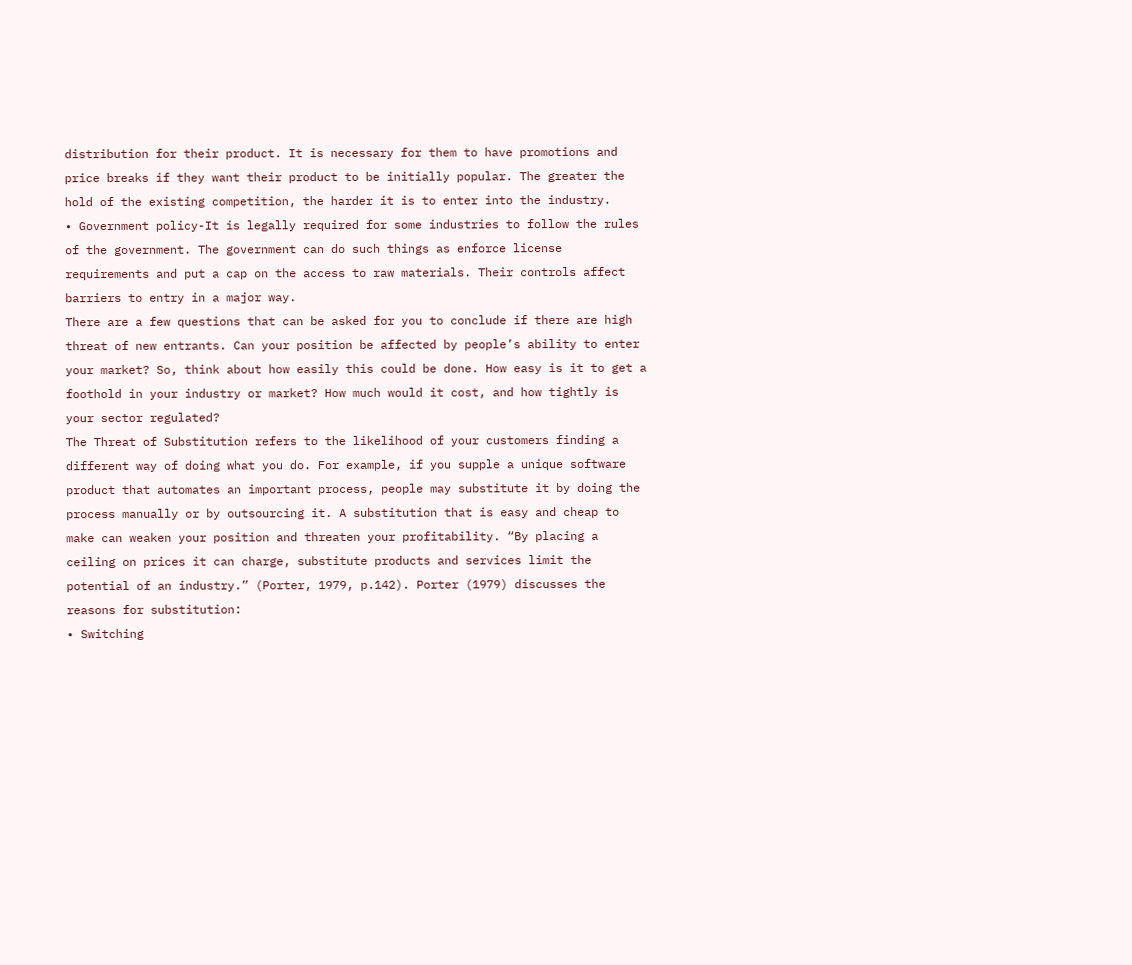distribution for their product. It is necessary for them to have promotions and price breaks if they want their product to be initially popular. The greater the hold of the existing competition, the harder it is to enter into the industry.
• Government policy-It is legally required for some industries to follow the rules of the government. The government can do such things as enforce license requirements and put a cap on the access to raw materials. Their controls affect barriers to entry in a major way.
There are a few questions that can be asked for you to conclude if there are high threat of new entrants. Can your position be affected by people’s ability to enter your market? So, think about how easily this could be done. How easy is it to get a foothold in your industry or market? How much would it cost, and how tightly is your sector regulated?
The Threat of Substitution refers to the likelihood of your customers finding a different way of doing what you do. For example, if you supple a unique software product that automates an important process, people may substitute it by doing the process manually or by outsourcing it. A substitution that is easy and cheap to make can weaken your position and threaten your profitability. “By placing a ceiling on prices it can charge, substitute products and services limit the potential of an industry.” (Porter, 1979, p.142). Porter (1979) discusses the reasons for substitution:
• Switching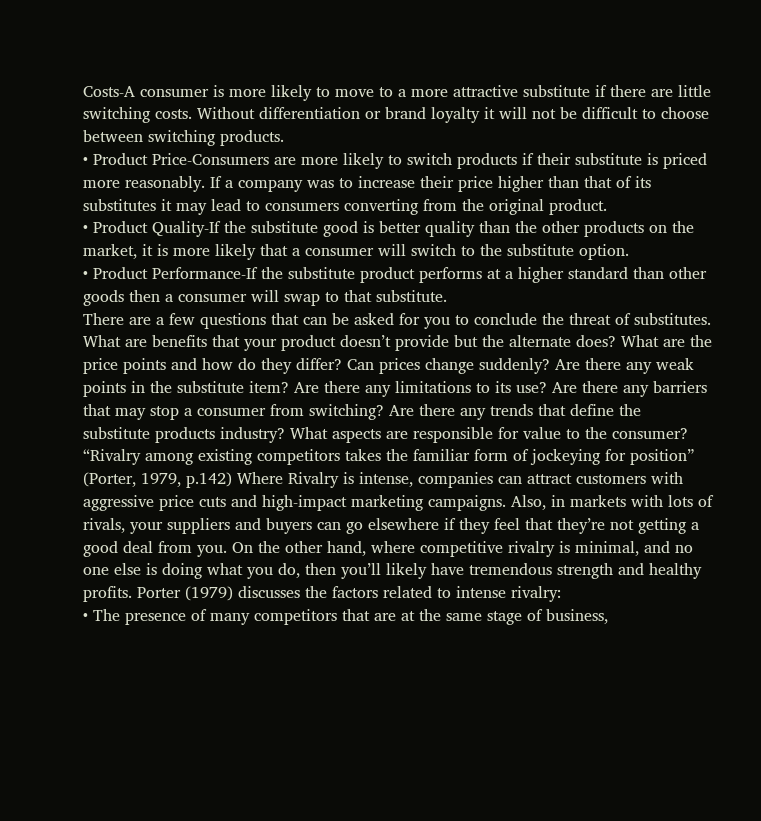Costs-A consumer is more likely to move to a more attractive substitute if there are little switching costs. Without differentiation or brand loyalty it will not be difficult to choose between switching products.
• Product Price-Consumers are more likely to switch products if their substitute is priced more reasonably. If a company was to increase their price higher than that of its substitutes it may lead to consumers converting from the original product.
• Product Quality-If the substitute good is better quality than the other products on the market, it is more likely that a consumer will switch to the substitute option.
• Product Performance-If the substitute product performs at a higher standard than other goods then a consumer will swap to that substitute.
There are a few questions that can be asked for you to conclude the threat of substitutes. What are benefits that your product doesn’t provide but the alternate does? What are the price points and how do they differ? Can prices change suddenly? Are there any weak points in the substitute item? Are there any limitations to its use? Are there any barriers that may stop a consumer from switching? Are there any trends that define the substitute products industry? What aspects are responsible for value to the consumer?
“Rivalry among existing competitors takes the familiar form of jockeying for position” (Porter, 1979, p.142) Where Rivalry is intense, companies can attract customers with aggressive price cuts and high-impact marketing campaigns. Also, in markets with lots of rivals, your suppliers and buyers can go elsewhere if they feel that they’re not getting a good deal from you. On the other hand, where competitive rivalry is minimal, and no one else is doing what you do, then you’ll likely have tremendous strength and healthy profits. Porter (1979) discusses the factors related to intense rivalry:
• The presence of many competitors that are at the same stage of business,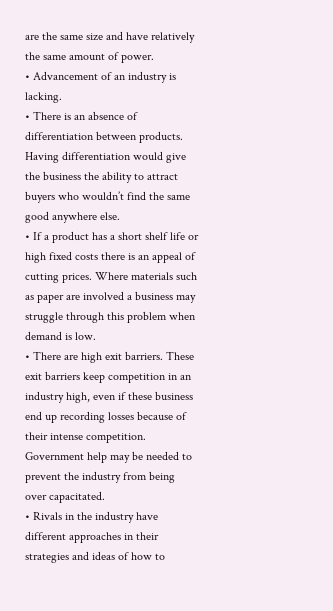are the same size and have relatively the same amount of power.
• Advancement of an industry is lacking.
• There is an absence of differentiation between products. Having differentiation would give the business the ability to attract buyers who wouldn’t find the same good anywhere else.
• If a product has a short shelf life or high fixed costs there is an appeal of cutting prices. Where materials such as paper are involved a business may struggle through this problem when demand is low.
• There are high exit barriers. These exit barriers keep competition in an industry high, even if these business end up recording losses because of their intense competition. Government help may be needed to prevent the industry from being over capacitated.
• Rivals in the industry have different approaches in their strategies and ideas of how to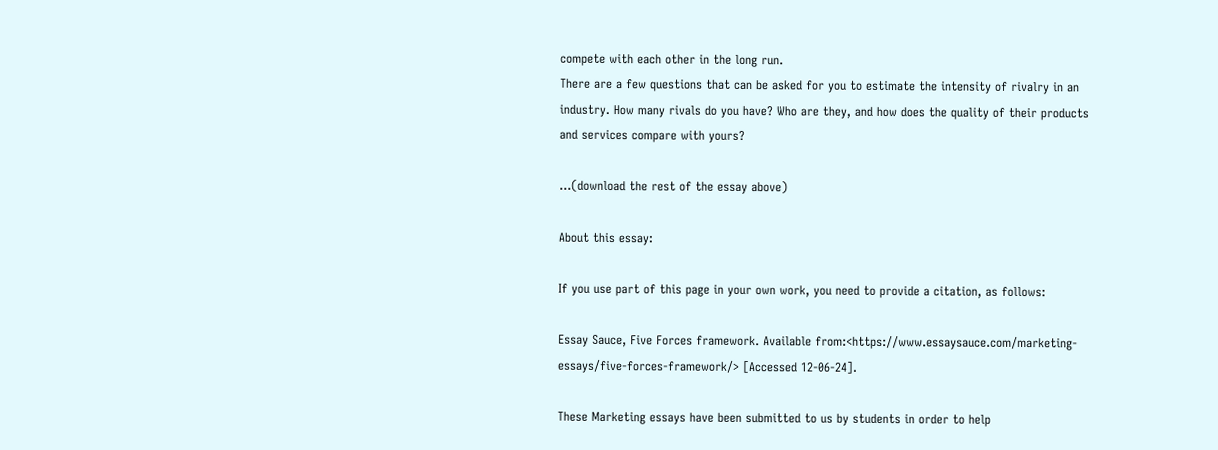compete with each other in the long run.
There are a few questions that can be asked for you to estimate the intensity of rivalry in an industry. How many rivals do you have? Who are they, and how does the quality of their products and services compare with yours?

...(download the rest of the essay above)

About this essay:

If you use part of this page in your own work, you need to provide a citation, as follows:

Essay Sauce, Five Forces framework. Available from:<https://www.essaysauce.com/marketing-essays/five-forces-framework/> [Accessed 12-06-24].

These Marketing essays have been submitted to us by students in order to help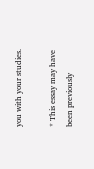you with your studies.

* This essay may have been previously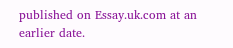published on Essay.uk.com at an earlier date.